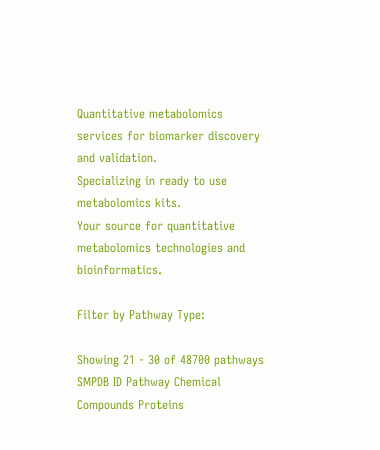Quantitative metabolomics services for biomarker discovery and validation.
Specializing in ready to use metabolomics kits.
Your source for quantitative metabolomics technologies and bioinformatics.

Filter by Pathway Type:

Showing 21 - 30 of 48700 pathways
SMPDB ID Pathway Chemical Compounds Proteins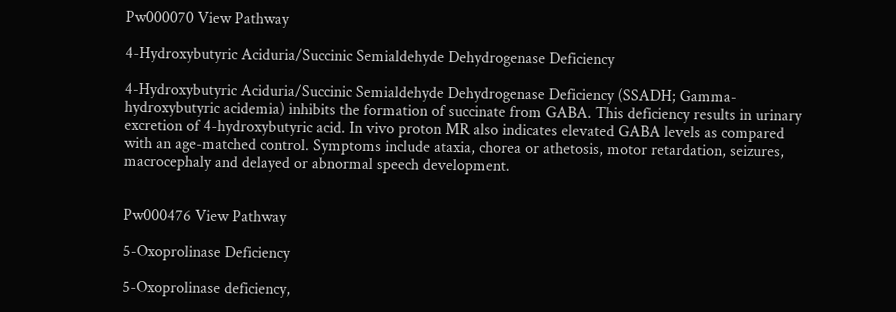Pw000070 View Pathway

4-Hydroxybutyric Aciduria/Succinic Semialdehyde Dehydrogenase Deficiency

4-Hydroxybutyric Aciduria/Succinic Semialdehyde Dehydrogenase Deficiency (SSADH; Gamma-hydroxybutyric acidemia) inhibits the formation of succinate from GABA. This deficiency results in urinary excretion of 4-hydroxybutyric acid. In vivo proton MR also indicates elevated GABA levels as compared with an age-matched control. Symptoms include ataxia, chorea or athetosis, motor retardation, seizures, macrocephaly and delayed or abnormal speech development.


Pw000476 View Pathway

5-Oxoprolinase Deficiency

5-Oxoprolinase deficiency,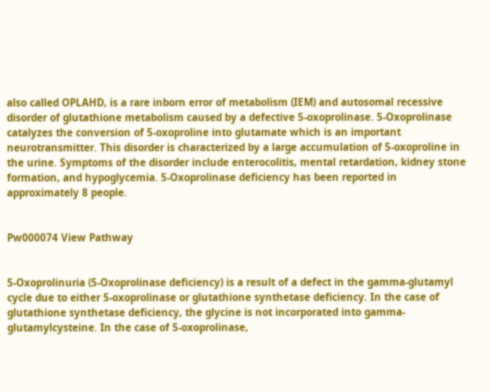also called OPLAHD, is a rare inborn error of metabolism (IEM) and autosomal recessive disorder of glutathione metabolism caused by a defective 5-oxoprolinase. 5-Oxoprolinase catalyzes the conversion of 5-oxoproline into glutamate which is an important neurotransmitter. This disorder is characterized by a large accumulation of 5-oxoproline in the urine. Symptoms of the disorder include enterocolitis, mental retardation, kidney stone formation, and hypoglycemia. 5-Oxoprolinase deficiency has been reported in approximately 8 people.


Pw000074 View Pathway


5-Oxoprolinuria (5-Oxoprolinase deficiency) is a result of a defect in the gamma-glutamyl cycle due to either 5-oxoprolinase or glutathione synthetase deficiency. In the case of glutathione synthetase deficiency, the glycine is not incorporated into gamma-glutamylcysteine. In the case of 5-oxoprolinase,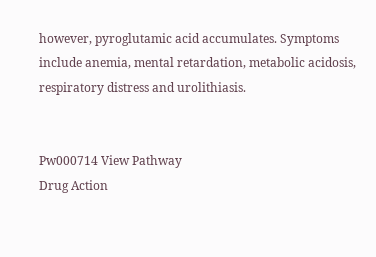however, pyroglutamic acid accumulates. Symptoms include anemia, mental retardation, metabolic acidosis, respiratory distress and urolithiasis.


Pw000714 View Pathway
Drug Action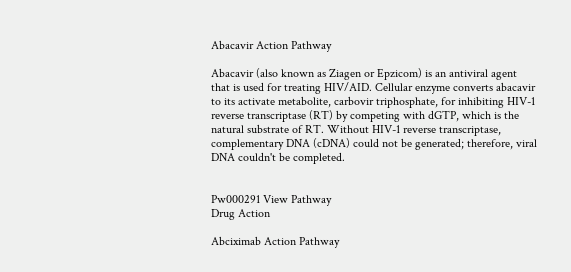Abacavir Action Pathway

Abacavir (also known as Ziagen or Epzicom) is an antiviral agent that is used for treating HIV/AID. Cellular enzyme converts abacavir to its activate metabolite, carbovir triphosphate, for inhibiting HIV-1 reverse transcriptase (RT) by competing with dGTP, which is the natural substrate of RT. Without HIV-1 reverse transcriptase, complementary DNA (cDNA) could not be generated; therefore, viral DNA couldn't be completed.


Pw000291 View Pathway
Drug Action

Abciximab Action Pathway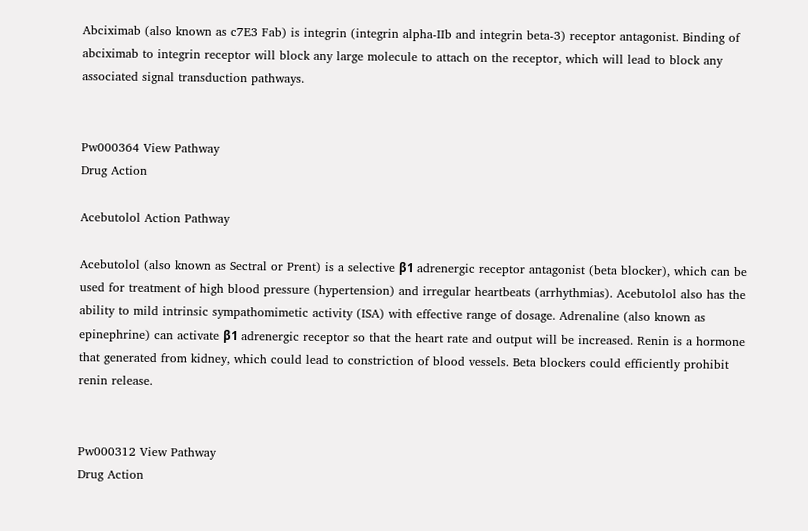Abciximab (also known as c7E3 Fab) is integrin (integrin alpha-IIb and integrin beta-3) receptor antagonist. Binding of abciximab to integrin receptor will block any large molecule to attach on the receptor, which will lead to block any associated signal transduction pathways.


Pw000364 View Pathway
Drug Action

Acebutolol Action Pathway

Acebutolol (also known as Sectral or Prent) is a selective β1 adrenergic receptor antagonist (beta blocker), which can be used for treatment of high blood pressure (hypertension) and irregular heartbeats (arrhythmias). Acebutolol also has the ability to mild intrinsic sympathomimetic activity (ISA) with effective range of dosage. Adrenaline (also known as epinephrine) can activate β1 adrenergic receptor so that the heart rate and output will be increased. Renin is a hormone that generated from kidney, which could lead to constriction of blood vessels. Beta blockers could efficiently prohibit renin release.


Pw000312 View Pathway
Drug Action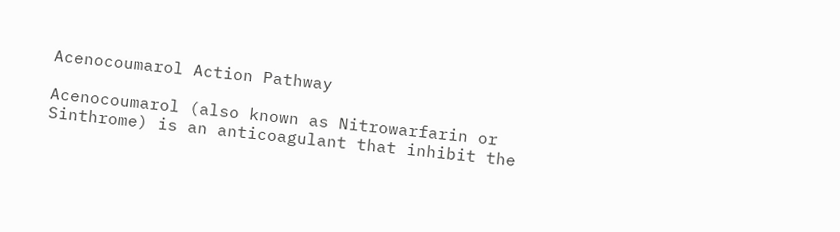Acenocoumarol Action Pathway

Acenocoumarol (also known as Nitrowarfarin or Sinthrome) is an anticoagulant that inhibit the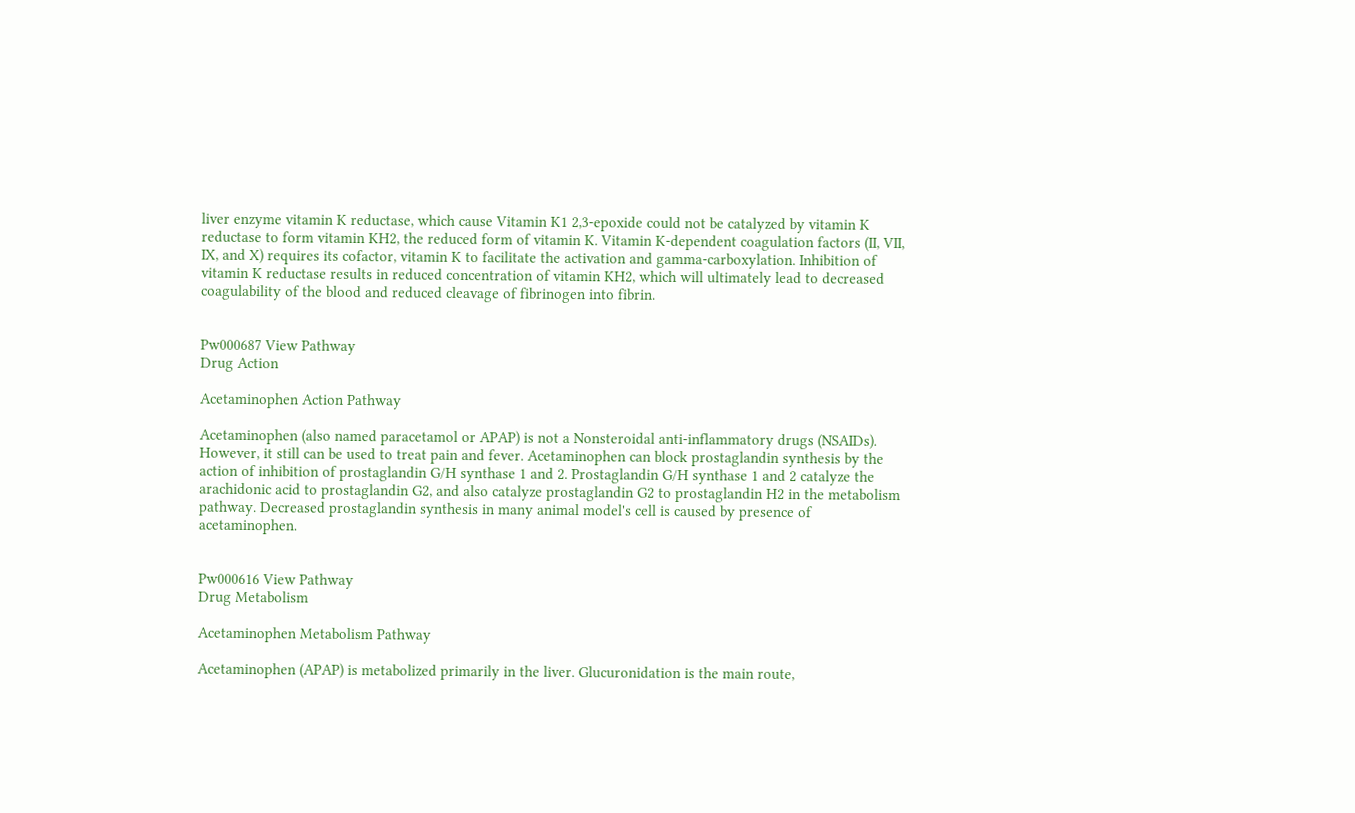liver enzyme vitamin K reductase, which cause Vitamin K1 2,3-epoxide could not be catalyzed by vitamin K reductase to form vitamin KH2, the reduced form of vitamin K. Vitamin K-dependent coagulation factors (II, VII, IX, and X) requires its cofactor, vitamin K to facilitate the activation and gamma-carboxylation. Inhibition of vitamin K reductase results in reduced concentration of vitamin KH2, which will ultimately lead to decreased coagulability of the blood and reduced cleavage of fibrinogen into fibrin.


Pw000687 View Pathway
Drug Action

Acetaminophen Action Pathway

Acetaminophen (also named paracetamol or APAP) is not a Nonsteroidal anti-inflammatory drugs (NSAIDs). However, it still can be used to treat pain and fever. Acetaminophen can block prostaglandin synthesis by the action of inhibition of prostaglandin G/H synthase 1 and 2. Prostaglandin G/H synthase 1 and 2 catalyze the arachidonic acid to prostaglandin G2, and also catalyze prostaglandin G2 to prostaglandin H2 in the metabolism pathway. Decreased prostaglandin synthesis in many animal model's cell is caused by presence of acetaminophen.


Pw000616 View Pathway
Drug Metabolism

Acetaminophen Metabolism Pathway

Acetaminophen (APAP) is metabolized primarily in the liver. Glucuronidation is the main route,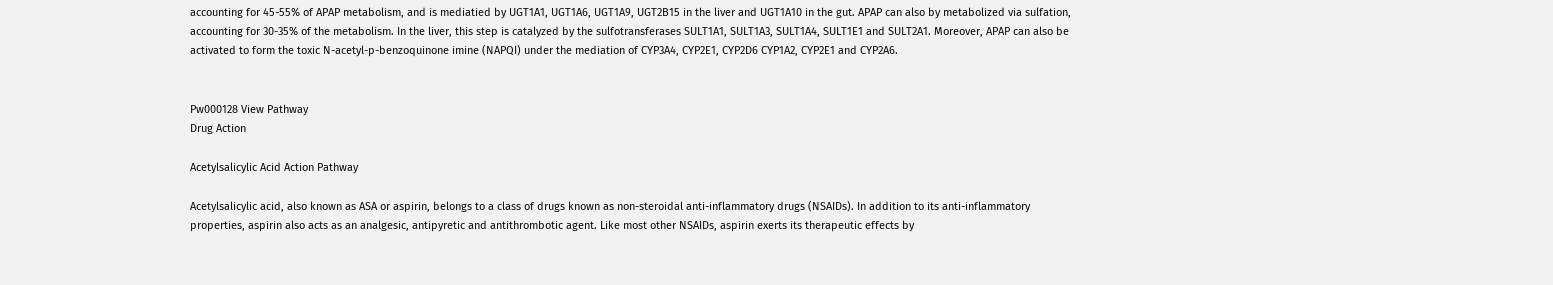accounting for 45-55% of APAP metabolism, and is mediatied by UGT1A1, UGT1A6, UGT1A9, UGT2B15 in the liver and UGT1A10 in the gut. APAP can also by metabolized via sulfation, accounting for 30-35% of the metabolism. In the liver, this step is catalyzed by the sulfotransferases SULT1A1, SULT1A3, SULT1A4, SULT1E1 and SULT2A1. Moreover, APAP can also be activated to form the toxic N-acetyl-p-benzoquinone imine (NAPQI) under the mediation of CYP3A4, CYP2E1, CYP2D6 CYP1A2, CYP2E1 and CYP2A6.


Pw000128 View Pathway
Drug Action

Acetylsalicylic Acid Action Pathway

Acetylsalicylic acid, also known as ASA or aspirin, belongs to a class of drugs known as non-steroidal anti-inflammatory drugs (NSAIDs). In addition to its anti-inflammatory properties, aspirin also acts as an analgesic, antipyretic and antithrombotic agent. Like most other NSAIDs, aspirin exerts its therapeutic effects by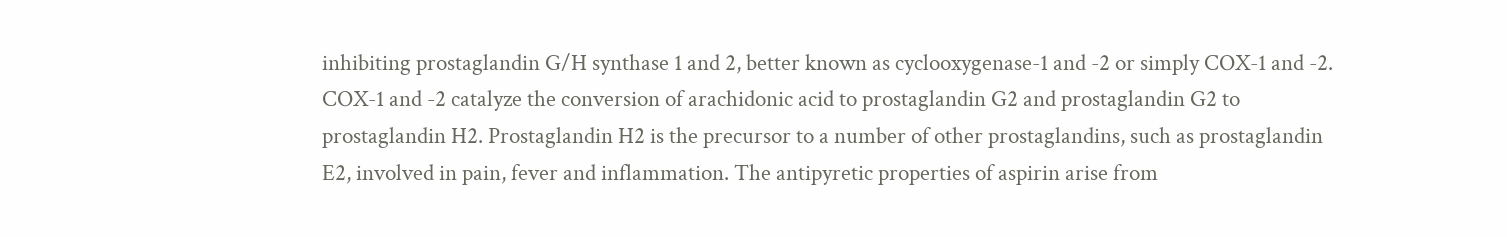inhibiting prostaglandin G/H synthase 1 and 2, better known as cyclooxygenase-1 and -2 or simply COX-1 and -2. COX-1 and -2 catalyze the conversion of arachidonic acid to prostaglandin G2 and prostaglandin G2 to prostaglandin H2. Prostaglandin H2 is the precursor to a number of other prostaglandins, such as prostaglandin E2, involved in pain, fever and inflammation. The antipyretic properties of aspirin arise from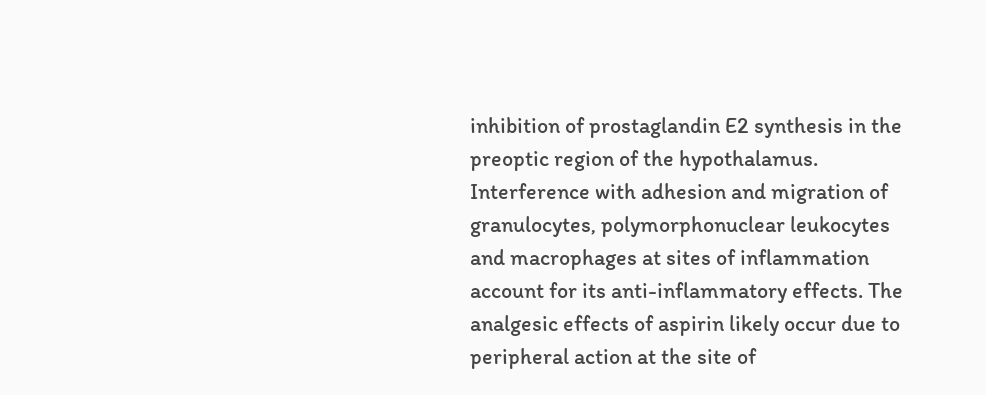inhibition of prostaglandin E2 synthesis in the preoptic region of the hypothalamus. Interference with adhesion and migration of granulocytes, polymorphonuclear leukocytes and macrophages at sites of inflammation account for its anti-inflammatory effects. The analgesic effects of aspirin likely occur due to peripheral action at the site of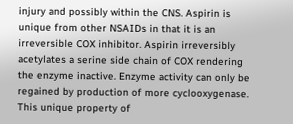injury and possibly within the CNS. Aspirin is unique from other NSAIDs in that it is an irreversible COX inhibitor. Aspirin irreversibly acetylates a serine side chain of COX rendering the enzyme inactive. Enzyme activity can only be regained by production of more cyclooxygenase. This unique property of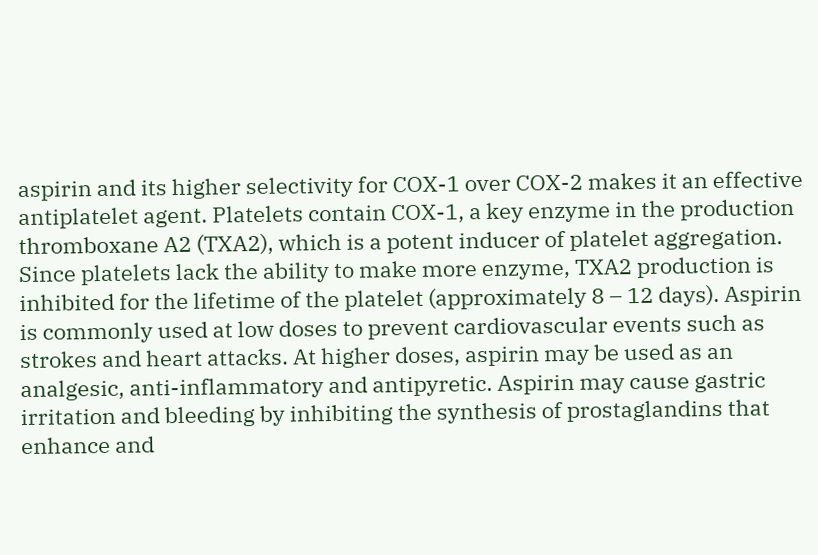aspirin and its higher selectivity for COX-1 over COX-2 makes it an effective antiplatelet agent. Platelets contain COX-1, a key enzyme in the production thromboxane A2 (TXA2), which is a potent inducer of platelet aggregation. Since platelets lack the ability to make more enzyme, TXA2 production is inhibited for the lifetime of the platelet (approximately 8 – 12 days). Aspirin is commonly used at low doses to prevent cardiovascular events such as strokes and heart attacks. At higher doses, aspirin may be used as an analgesic, anti-inflammatory and antipyretic. Aspirin may cause gastric irritation and bleeding by inhibiting the synthesis of prostaglandins that enhance and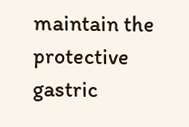maintain the protective gastric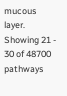mucous layer.
Showing 21 - 30 of 48700 pathways